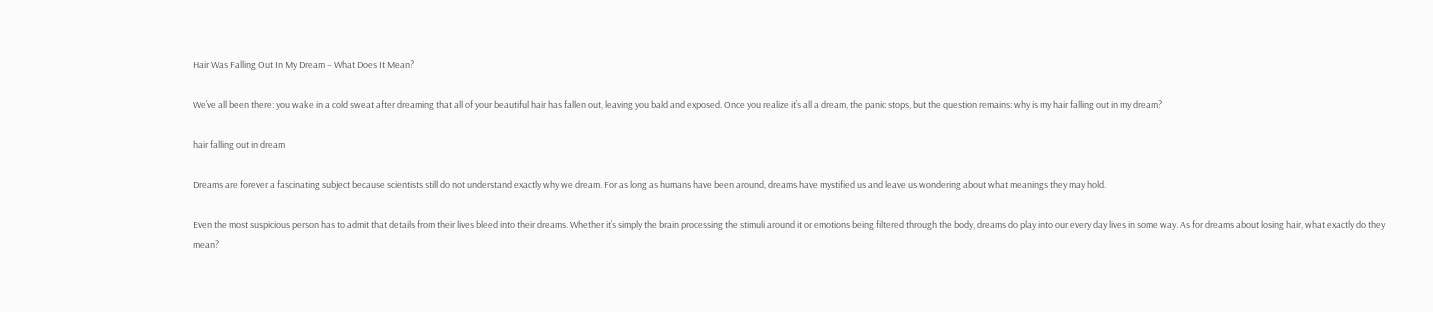Hair Was Falling Out In My Dream – What Does It Mean?

We’ve all been there: you wake in a cold sweat after dreaming that all of your beautiful hair has fallen out, leaving you bald and exposed. Once you realize it’s all a dream, the panic stops, but the question remains: why is my hair falling out in my dream?

hair falling out in dream

Dreams are forever a fascinating subject because scientists still do not understand exactly why we dream. For as long as humans have been around, dreams have mystified us and leave us wondering about what meanings they may hold.

Even the most suspicious person has to admit that details from their lives bleed into their dreams. Whether it’s simply the brain processing the stimuli around it or emotions being filtered through the body, dreams do play into our every day lives in some way. As for dreams about losing hair, what exactly do they mean?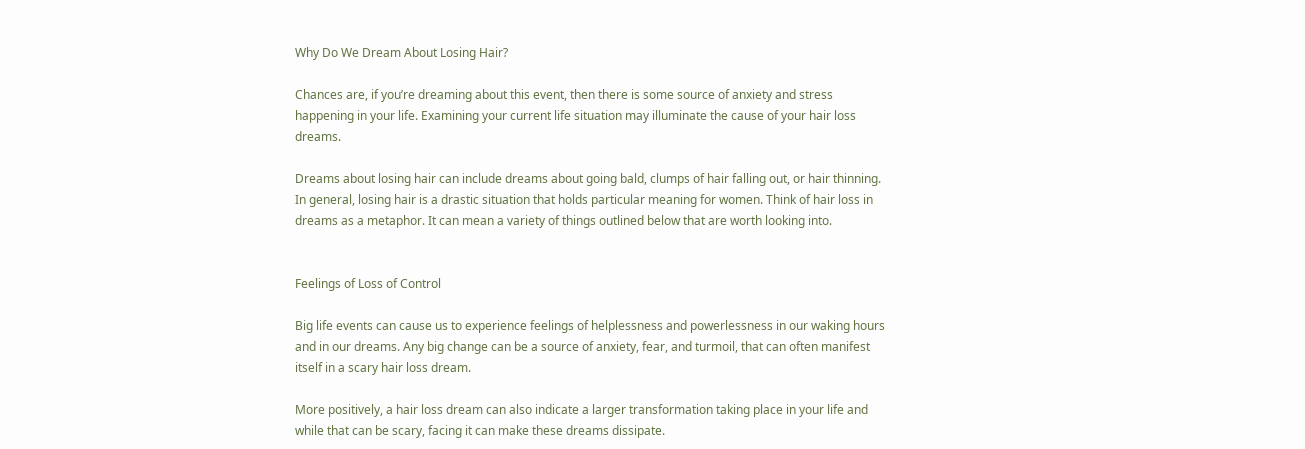Why Do We Dream About Losing Hair?

Chances are, if you’re dreaming about this event, then there is some source of anxiety and stress happening in your life. Examining your current life situation may illuminate the cause of your hair loss dreams.

Dreams about losing hair can include dreams about going bald, clumps of hair falling out, or hair thinning. In general, losing hair is a drastic situation that holds particular meaning for women. Think of hair loss in dreams as a metaphor. It can mean a variety of things outlined below that are worth looking into.


Feelings of Loss of Control

Big life events can cause us to experience feelings of helplessness and powerlessness in our waking hours and in our dreams. Any big change can be a source of anxiety, fear, and turmoil, that can often manifest itself in a scary hair loss dream.

More positively, a hair loss dream can also indicate a larger transformation taking place in your life and while that can be scary, facing it can make these dreams dissipate.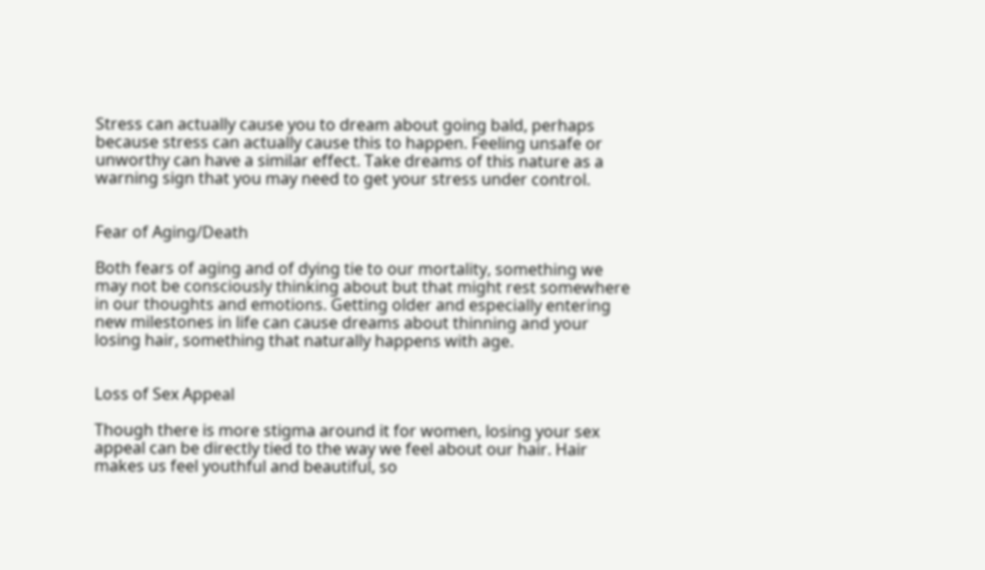Stress can actually cause you to dream about going bald, perhaps because stress can actually cause this to happen. Feeling unsafe or unworthy can have a similar effect. Take dreams of this nature as a warning sign that you may need to get your stress under control.


Fear of Aging/Death

Both fears of aging and of dying tie to our mortality, something we may not be consciously thinking about but that might rest somewhere in our thoughts and emotions. Getting older and especially entering new milestones in life can cause dreams about thinning and your losing hair, something that naturally happens with age.


Loss of Sex Appeal

Though there is more stigma around it for women, losing your sex appeal can be directly tied to the way we feel about our hair. Hair makes us feel youthful and beautiful, so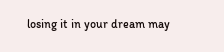losing it in your dream may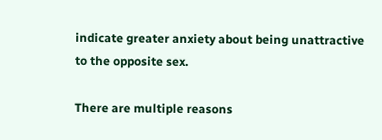indicate greater anxiety about being unattractive to the opposite sex.

There are multiple reasons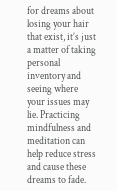for dreams about losing your hair that exist, it’s just a matter of taking personal inventory and seeing where your issues may lie. Practicing mindfulness and meditation can help reduce stress and cause these dreams to fade.